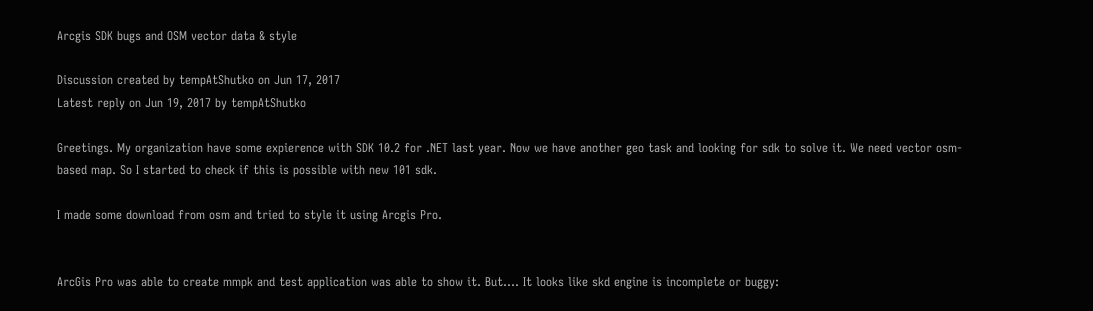Arcgis SDK bugs and OSM vector data & style

Discussion created by tempAtShutko on Jun 17, 2017
Latest reply on Jun 19, 2017 by tempAtShutko

Greetings. My organization have some expierence with SDK 10.2 for .NET last year. Now we have another geo task and looking for sdk to solve it. We need vector osm-based map. So I started to check if this is possible with new 101 sdk.

I made some download from osm and tried to style it using Arcgis Pro.


ArcGis Pro was able to create mmpk and test application was able to show it. But.... It looks like skd engine is incomplete or buggy: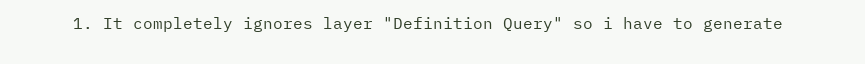1. It completely ignores layer "Definition Query" so i have to generate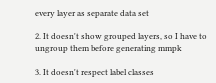every layer as separate data set

2. It doesn't show grouped layers, so I have to ungroup them before generating mmpk

3. It doesn't respect label classes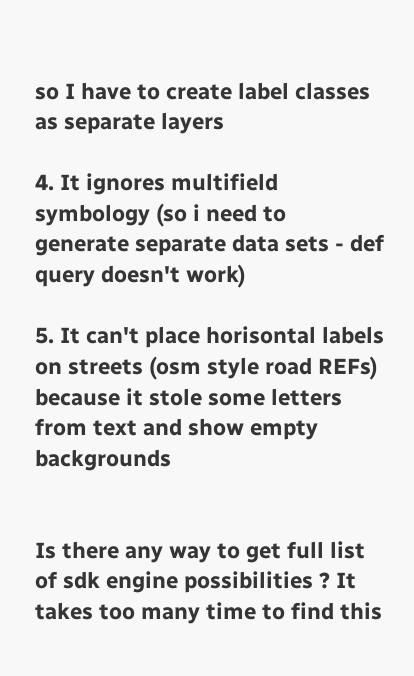so I have to create label classes as separate layers

4. It ignores multifield symbology (so i need to generate separate data sets - def query doesn't work)

5. It can't place horisontal labels on streets (osm style road REFs) because it stole some letters from text and show empty backgrounds


Is there any way to get full list of sdk engine possibilities ? It takes too many time to find this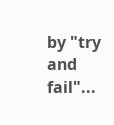by "try and fail"...